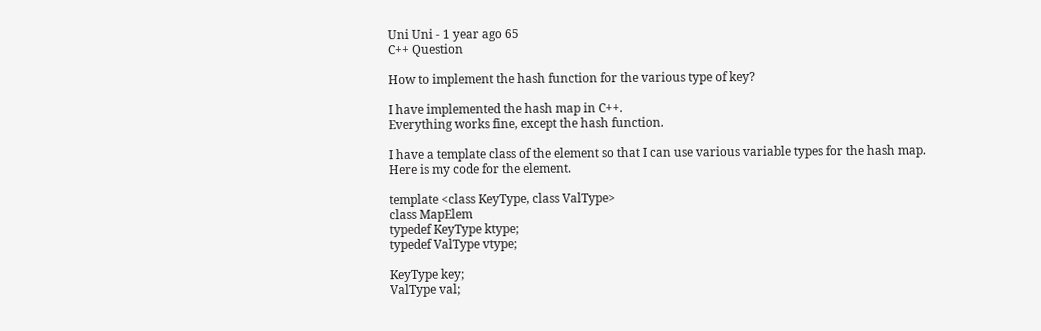Uni Uni - 1 year ago 65
C++ Question

How to implement the hash function for the various type of key?

I have implemented the hash map in C++.
Everything works fine, except the hash function.

I have a template class of the element so that I can use various variable types for the hash map.
Here is my code for the element.

template <class KeyType, class ValType>
class MapElem
typedef KeyType ktype;
typedef ValType vtype;

KeyType key;
ValType val;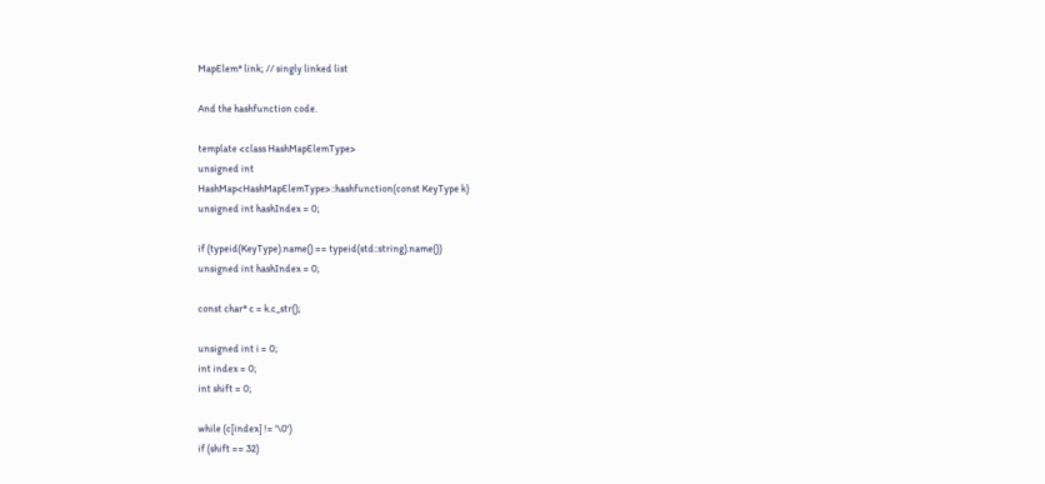MapElem* link; // singly linked list

And the hashfunction code.

template <class HashMapElemType>
unsigned int
HashMap<HashMapElemType>::hashfunction(const KeyType k)
unsigned int hashIndex = 0;

if (typeid(KeyType).name() == typeid(std::string).name())
unsigned int hashIndex = 0;

const char* c = k.c_str();

unsigned int i = 0;
int index = 0;
int shift = 0;

while (c[index] != '\0')
if (shift == 32)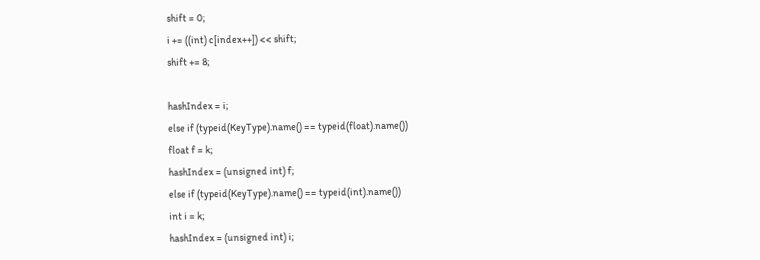shift = 0;
i += ((int) c[index++]) << shift;
shift += 8;

hashIndex = i;
else if (typeid(KeyType).name() == typeid(float).name())
float f = k;
hashIndex = (unsigned int) f;
else if (typeid(KeyType).name() == typeid(int).name())
int i = k;
hashIndex = (unsigned int) i;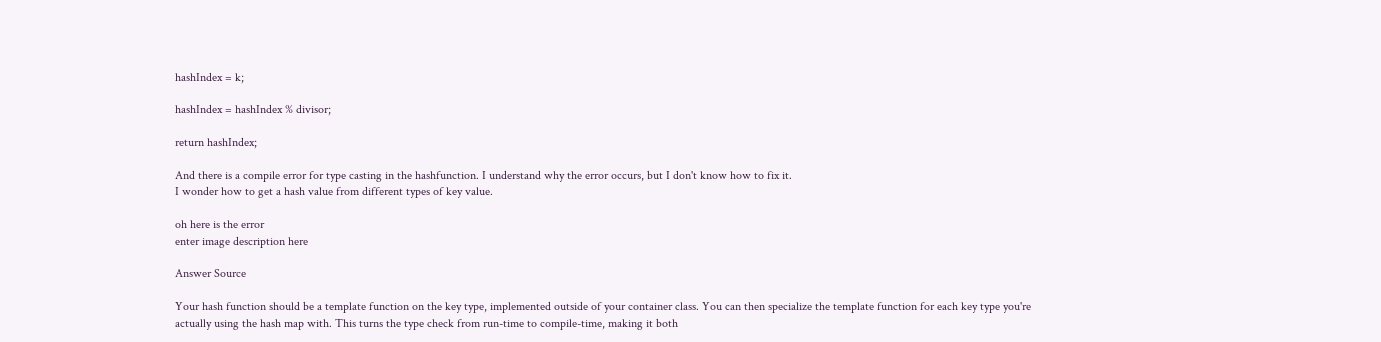hashIndex = k;

hashIndex = hashIndex % divisor;

return hashIndex;

And there is a compile error for type casting in the hashfunction. I understand why the error occurs, but I don't know how to fix it.
I wonder how to get a hash value from different types of key value.

oh here is the error
enter image description here

Answer Source

Your hash function should be a template function on the key type, implemented outside of your container class. You can then specialize the template function for each key type you're actually using the hash map with. This turns the type check from run-time to compile-time, making it both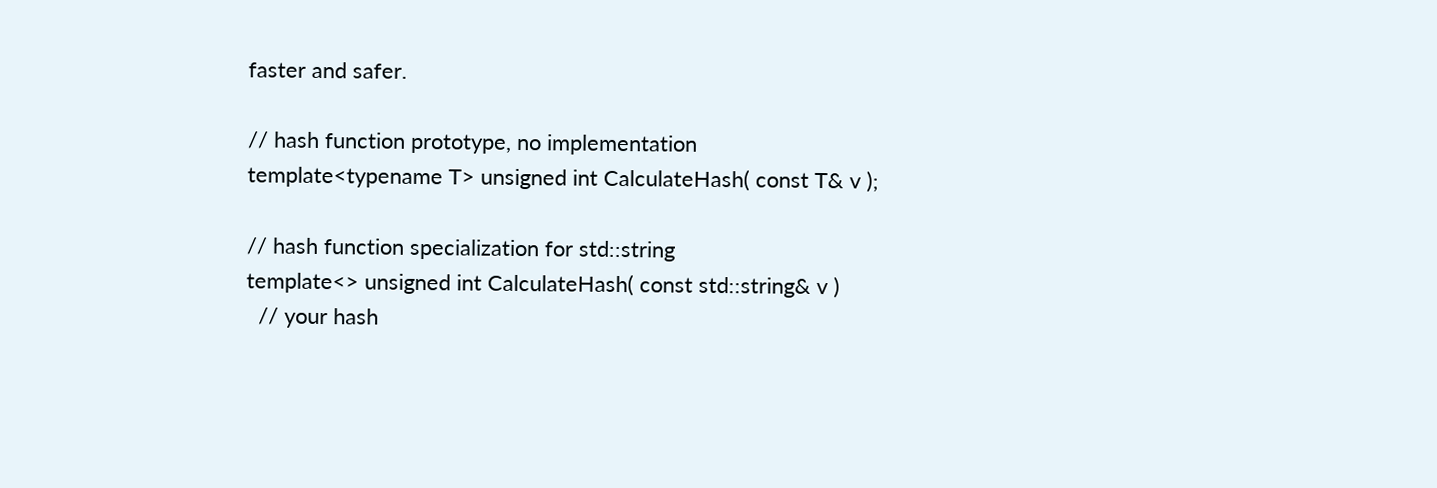faster and safer.

// hash function prototype, no implementation
template<typename T> unsigned int CalculateHash( const T& v );

// hash function specialization for std::string
template<> unsigned int CalculateHash( const std::string& v )
  // your hash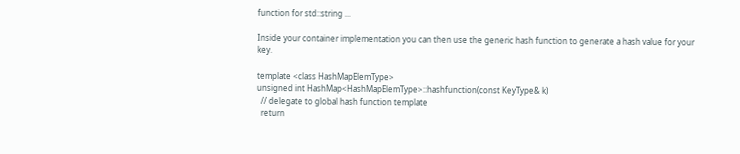function for std::string ...

Inside your container implementation you can then use the generic hash function to generate a hash value for your key.

template <class HashMapElemType>
unsigned int HashMap<HashMapElemType>::hashfunction(const KeyType& k)
  // delegate to global hash function template
  return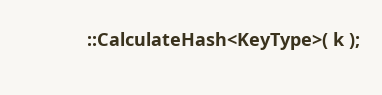::CalculateHash<KeyType>( k );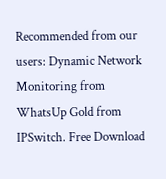Recommended from our users: Dynamic Network Monitoring from WhatsUp Gold from IPSwitch. Free Download